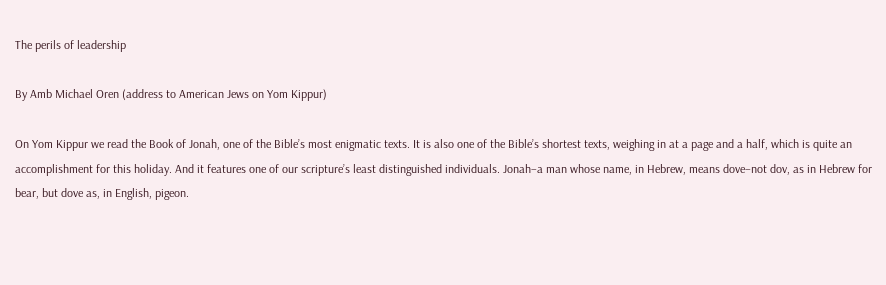The perils of leadership

By Amb Michael Oren (address to American Jews on Yom Kippur)

On Yom Kippur we read the Book of Jonah, one of the Bible’s most enigmatic texts. It is also one of the Bible’s shortest texts, weighing in at a page and a half, which is quite an accomplishment for this holiday. And it features one of our scripture’s least distinguished individuals. Jonah–a man whose name, in Hebrew, means dove–not dov, as in Hebrew for bear, but dove as, in English, pigeon.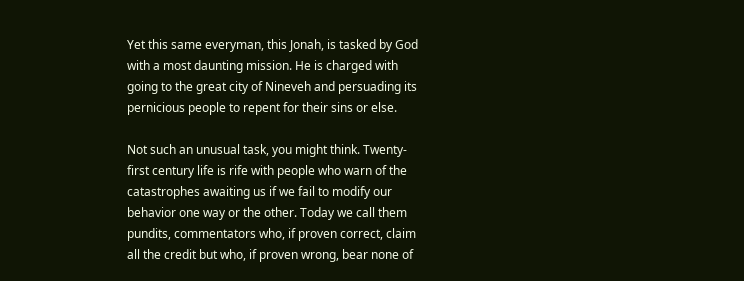Yet this same everyman, this Jonah, is tasked by God with a most daunting mission. He is charged with going to the great city of Nineveh and persuading its pernicious people to repent for their sins or else.

Not such an unusual task, you might think. Twenty-first century life is rife with people who warn of the catastrophes awaiting us if we fail to modify our behavior one way or the other. Today we call them pundits, commentators who, if proven correct, claim all the credit but who, if proven wrong, bear none of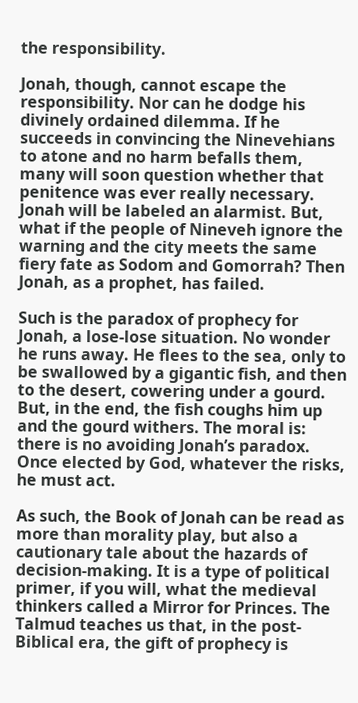the responsibility.

Jonah, though, cannot escape the responsibility. Nor can he dodge his
divinely ordained dilemma. If he succeeds in convincing the Ninevehians to atone and no harm befalls them, many will soon question whether that penitence was ever really necessary. Jonah will be labeled an alarmist. But, what if the people of Nineveh ignore the warning and the city meets the same fiery fate as Sodom and Gomorrah? Then Jonah, as a prophet, has failed.

Such is the paradox of prophecy for Jonah, a lose-lose situation. No wonder he runs away. He flees to the sea, only to be swallowed by a gigantic fish, and then to the desert, cowering under a gourd. But, in the end, the fish coughs him up and the gourd withers. The moral is: there is no avoiding Jonah’s paradox. Once elected by God, whatever the risks, he must act.

As such, the Book of Jonah can be read as more than morality play, but also a cautionary tale about the hazards of decision-making. It is a type of political primer, if you will, what the medieval thinkers called a Mirror for Princes. The Talmud teaches us that, in the post-Biblical era, the gift of prophecy is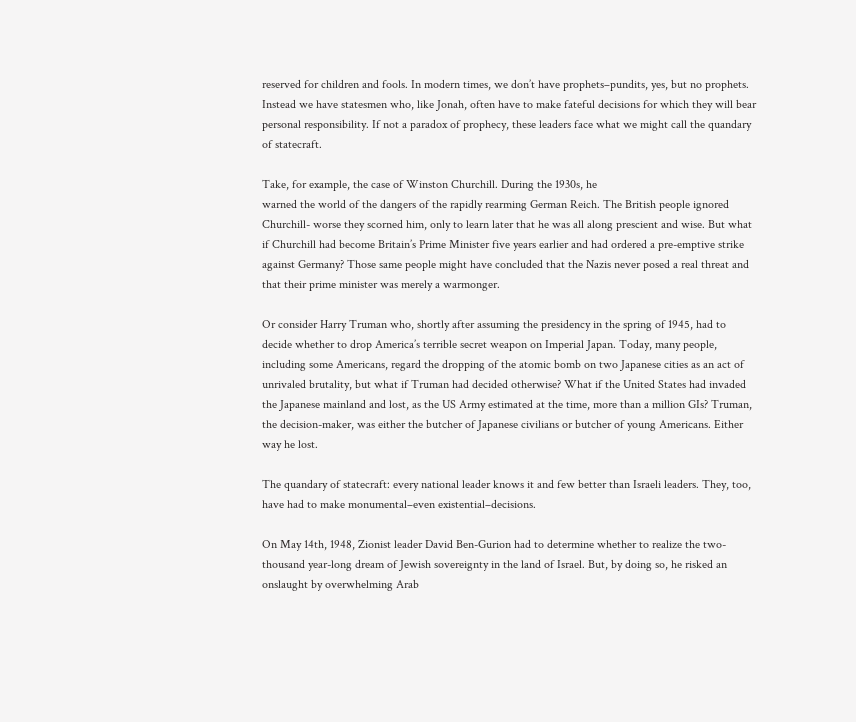reserved for children and fools. In modern times, we don’t have prophets–pundits, yes, but no prophets. Instead we have statesmen who, like Jonah, often have to make fateful decisions for which they will bear personal responsibility. If not a paradox of prophecy, these leaders face what we might call the quandary of statecraft.

Take, for example, the case of Winston Churchill. During the 1930s, he
warned the world of the dangers of the rapidly rearming German Reich. The British people ignored Churchill- worse they scorned him, only to learn later that he was all along prescient and wise. But what if Churchill had become Britain’s Prime Minister five years earlier and had ordered a pre-emptive strike against Germany? Those same people might have concluded that the Nazis never posed a real threat and that their prime minister was merely a warmonger.

Or consider Harry Truman who, shortly after assuming the presidency in the spring of 1945, had to decide whether to drop America’s terrible secret weapon on Imperial Japan. Today, many people, including some Americans, regard the dropping of the atomic bomb on two Japanese cities as an act of unrivaled brutality, but what if Truman had decided otherwise? What if the United States had invaded the Japanese mainland and lost, as the US Army estimated at the time, more than a million GIs? Truman, the decision-maker, was either the butcher of Japanese civilians or butcher of young Americans. Either way he lost.

The quandary of statecraft: every national leader knows it and few better than Israeli leaders. They, too, have had to make monumental–even existential–decisions.

On May 14th, 1948, Zionist leader David Ben-Gurion had to determine whether to realize the two-thousand year-long dream of Jewish sovereignty in the land of Israel. But, by doing so, he risked an onslaught by overwhelming Arab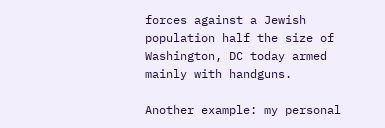forces against a Jewish population half the size of Washington, DC today armed mainly with handguns.

Another example: my personal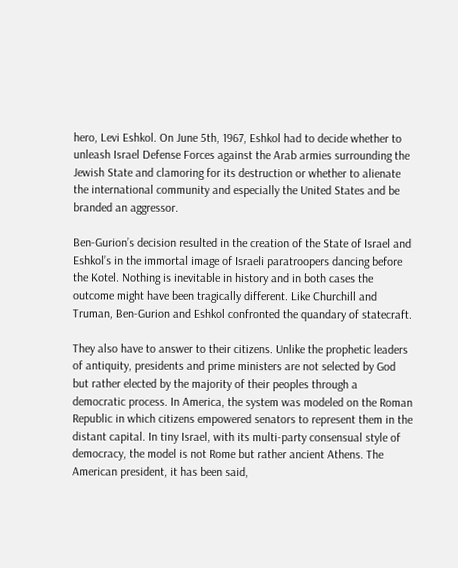hero, Levi Eshkol. On June 5th, 1967, Eshkol had to decide whether to unleash Israel Defense Forces against the Arab armies surrounding the Jewish State and clamoring for its destruction or whether to alienate the international community and especially the United States and be branded an aggressor.

Ben-Gurion’s decision resulted in the creation of the State of Israel and
Eshkol’s in the immortal image of Israeli paratroopers dancing before the Kotel. Nothing is inevitable in history and in both cases the outcome might have been tragically different. Like Churchill and Truman, Ben-Gurion and Eshkol confronted the quandary of statecraft.

They also have to answer to their citizens. Unlike the prophetic leaders of antiquity, presidents and prime ministers are not selected by God but rather elected by the majority of their peoples through a democratic process. In America, the system was modeled on the Roman Republic in which citizens empowered senators to represent them in the distant capital. In tiny Israel, with its multi-party consensual style of democracy, the model is not Rome but rather ancient Athens. The American president, it has been said,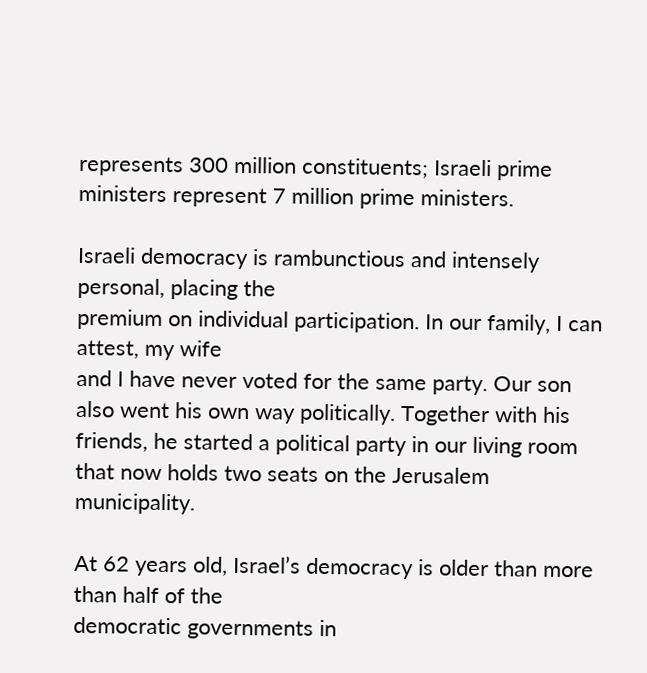represents 300 million constituents; Israeli prime ministers represent 7 million prime ministers.

Israeli democracy is rambunctious and intensely personal, placing the
premium on individual participation. In our family, I can attest, my wife
and I have never voted for the same party. Our son also went his own way politically. Together with his friends, he started a political party in our living room that now holds two seats on the Jerusalem municipality.

At 62 years old, Israel’s democracy is older than more than half of the
democratic governments in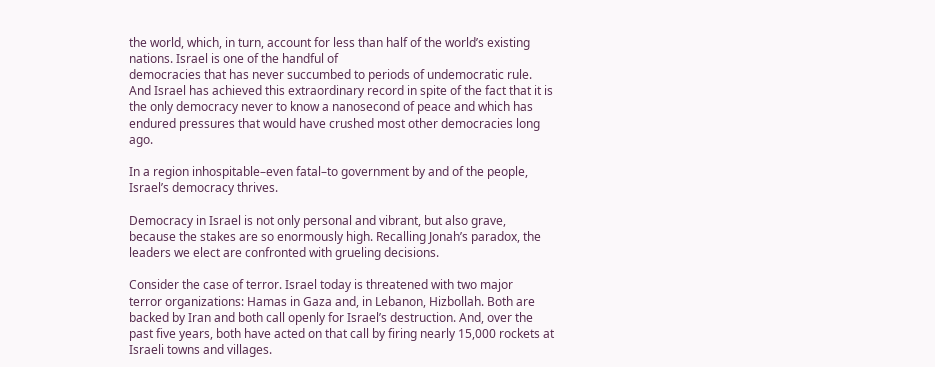the world, which, in turn, account for less than half of the world’s existing nations. Israel is one of the handful of
democracies that has never succumbed to periods of undemocratic rule. And Israel has achieved this extraordinary record in spite of the fact that it is the only democracy never to know a nanosecond of peace and which has endured pressures that would have crushed most other democracies long ago.

In a region inhospitable–even fatal–to government by and of the people, Israel’s democracy thrives.

Democracy in Israel is not only personal and vibrant, but also grave,
because the stakes are so enormously high. Recalling Jonah’s paradox, the leaders we elect are confronted with grueling decisions.

Consider the case of terror. Israel today is threatened with two major
terror organizations: Hamas in Gaza and, in Lebanon, Hizbollah. Both are backed by Iran and both call openly for Israel’s destruction. And, over the past five years, both have acted on that call by firing nearly 15,000 rockets at Israeli towns and villages.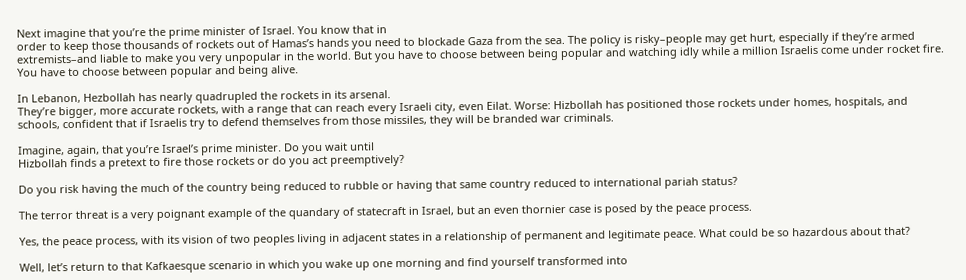Next imagine that you’re the prime minister of Israel. You know that in
order to keep those thousands of rockets out of Hamas’s hands you need to blockade Gaza from the sea. The policy is risky–people may get hurt, especially if they’re armed extremists–and liable to make you very unpopular in the world. But you have to choose between being popular and watching idly while a million Israelis come under rocket fire. You have to choose between popular and being alive.

In Lebanon, Hezbollah has nearly quadrupled the rockets in its arsenal.
They’re bigger, more accurate rockets, with a range that can reach every Israeli city, even Eilat. Worse: Hizbollah has positioned those rockets under homes, hospitals, and schools, confident that if Israelis try to defend themselves from those missiles, they will be branded war criminals.

Imagine, again, that you’re Israel’s prime minister. Do you wait until
Hizbollah finds a pretext to fire those rockets or do you act preemptively?

Do you risk having the much of the country being reduced to rubble or having that same country reduced to international pariah status?

The terror threat is a very poignant example of the quandary of statecraft in Israel, but an even thornier case is posed by the peace process.

Yes, the peace process, with its vision of two peoples living in adjacent states in a relationship of permanent and legitimate peace. What could be so hazardous about that?

Well, let’s return to that Kafkaesque scenario in which you wake up one morning and find yourself transformed into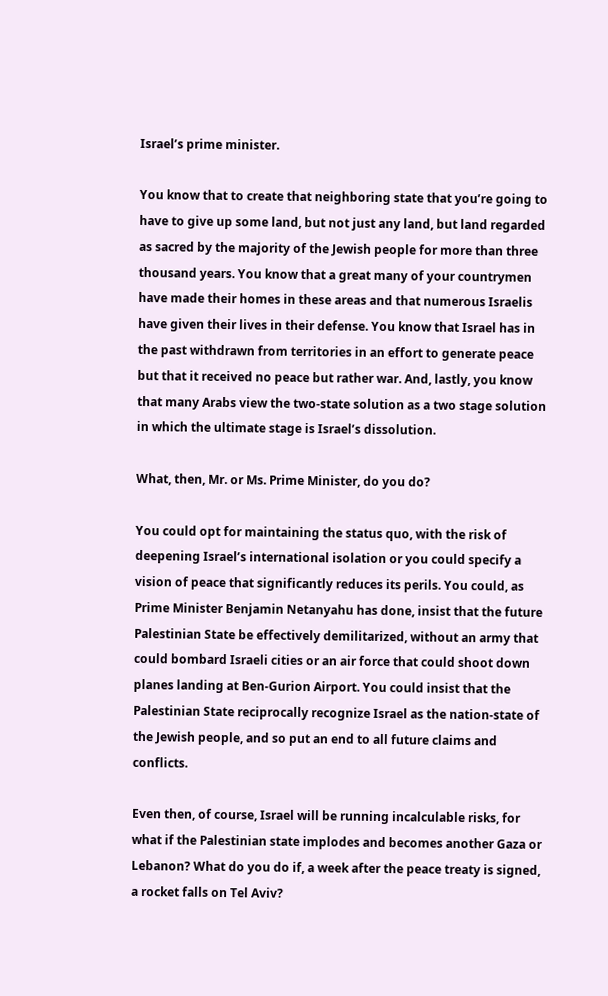Israel’s prime minister.

You know that to create that neighboring state that you’re going to have to give up some land, but not just any land, but land regarded as sacred by the majority of the Jewish people for more than three thousand years. You know that a great many of your countrymen have made their homes in these areas and that numerous Israelis have given their lives in their defense. You know that Israel has in the past withdrawn from territories in an effort to generate peace but that it received no peace but rather war. And, lastly, you know that many Arabs view the two-state solution as a two stage solution in which the ultimate stage is Israel’s dissolution.

What, then, Mr. or Ms. Prime Minister, do you do?

You could opt for maintaining the status quo, with the risk of deepening Israel’s international isolation or you could specify a vision of peace that significantly reduces its perils. You could, as Prime Minister Benjamin Netanyahu has done, insist that the future Palestinian State be effectively demilitarized, without an army that could bombard Israeli cities or an air force that could shoot down planes landing at Ben-Gurion Airport. You could insist that the Palestinian State reciprocally recognize Israel as the nation-state of the Jewish people, and so put an end to all future claims and conflicts.

Even then, of course, Israel will be running incalculable risks, for what if the Palestinian state implodes and becomes another Gaza or Lebanon? What do you do if, a week after the peace treaty is signed, a rocket falls on Tel Aviv?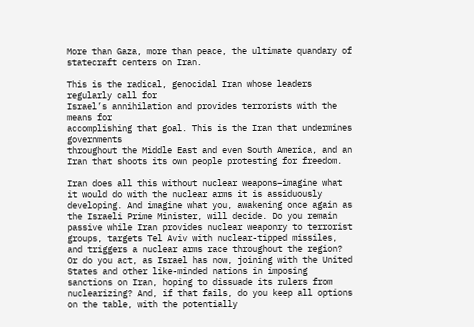More than Gaza, more than peace, the ultimate quandary of statecraft centers on Iran.

This is the radical, genocidal Iran whose leaders regularly call for
Israel’s annihilation and provides terrorists with the means for
accomplishing that goal. This is the Iran that undermines governments
throughout the Middle East and even South America, and an Iran that shoots its own people protesting for freedom.

Iran does all this without nuclear weapons–imagine what it would do with the nuclear arms it is assiduously developing. And imagine what you, awakening once again as the Israeli Prime Minister, will decide. Do you remain passive while Iran provides nuclear weaponry to terrorist groups, targets Tel Aviv with nuclear-tipped missiles, and triggers a nuclear arms race throughout the region? Or do you act, as Israel has now, joining with the United States and other like-minded nations in imposing sanctions on Iran, hoping to dissuade its rulers from nuclearizing? And, if that fails, do you keep all options on the table, with the potentially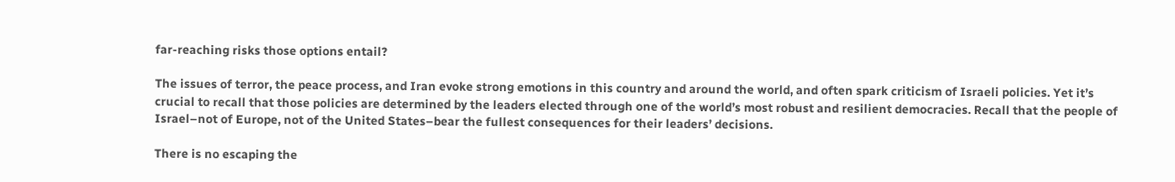far-reaching risks those options entail?

The issues of terror, the peace process, and Iran evoke strong emotions in this country and around the world, and often spark criticism of Israeli policies. Yet it’s crucial to recall that those policies are determined by the leaders elected through one of the world’s most robust and resilient democracies. Recall that the people of Israel–not of Europe, not of the United States–bear the fullest consequences for their leaders’ decisions.

There is no escaping the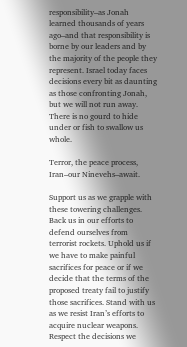responsibility–as Jonah learned thousands of years ago–and that responsibility is borne by our leaders and by the majority of the people they represent. Israel today faces decisions every bit as daunting as those confronting Jonah, but we will not run away. There is no gourd to hide under or fish to swallow us whole.

Terror, the peace process, Iran–our Ninevehs–await.

Support us as we grapple with these towering challenges. Back us in our efforts to defend ourselves from terrorist rockets. Uphold us if we have to make painful sacrifices for peace or if we decide that the terms of the proposed treaty fail to justify those sacrifices. Stand with us as we resist Iran’s efforts to acquire nuclear weapons. Respect the decisions we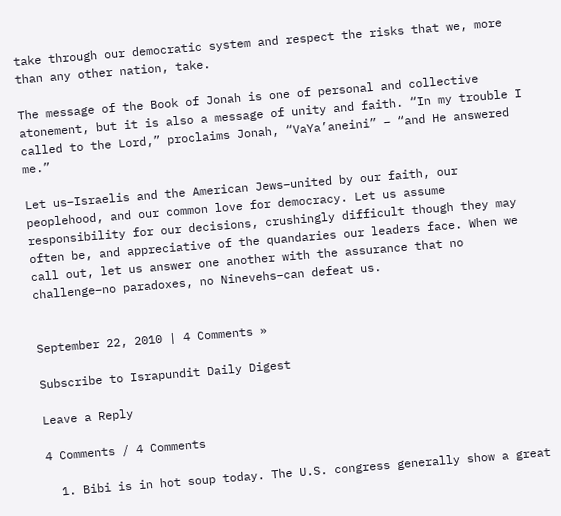take through our democratic system and respect the risks that we, more than any other nation, take.

The message of the Book of Jonah is one of personal and collective
atonement, but it is also a message of unity and faith. “In my trouble I
called to the Lord,” proclaims Jonah, “VaYa’aneini” – “and He answered me.”

Let us–Israelis and the American Jews–united by our faith, our peoplehood, and our common love for democracy. Let us assume responsibility for our decisions, crushingly difficult though they may often be, and appreciative of the quandaries our leaders face. When we call out, let us answer one another with the assurance that no challenge–no paradoxes, no Ninevehs–can defeat us.


September 22, 2010 | 4 Comments »

Subscribe to Israpundit Daily Digest

Leave a Reply

4 Comments / 4 Comments

  1. Bibi is in hot soup today. The U.S. congress generally show a great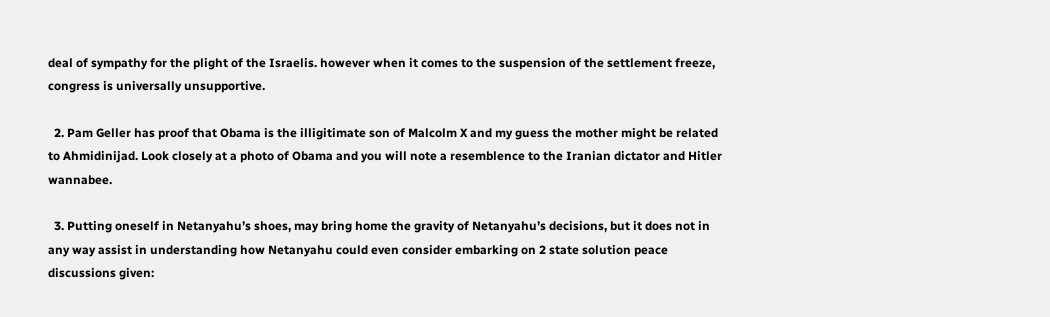deal of sympathy for the plight of the Israelis. however when it comes to the suspension of the settlement freeze, congress is universally unsupportive.

  2. Pam Geller has proof that Obama is the illigitimate son of Malcolm X and my guess the mother might be related to Ahmidinijad. Look closely at a photo of Obama and you will note a resemblence to the Iranian dictator and Hitler wannabee.

  3. Putting oneself in Netanyahu’s shoes, may bring home the gravity of Netanyahu’s decisions, but it does not in any way assist in understanding how Netanyahu could even consider embarking on 2 state solution peace discussions given: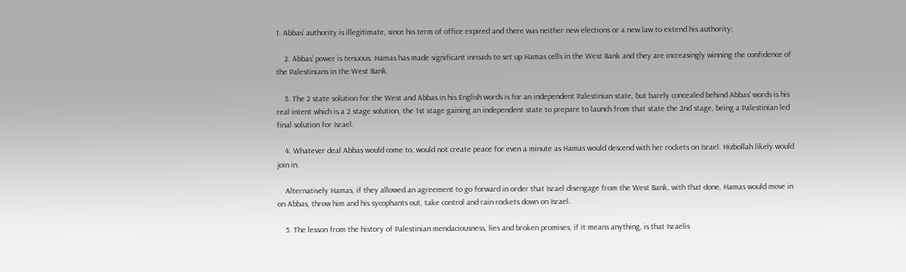1. Abbas’ authority is illegitimate, since his term of office expired and there was neither new elections or a new law to extend his authority;

    2. Abbas’ power is tenuous. Hamas has made significant inroads to set up Hamas cells in the West Bank and they are increasingly winning the confidence of the Palestinians in the West Bank.

    3. The 2 state solution for the West and Abbas in his English words is for an independent Palestinian state, but barely concealed behind Abbas’ words is his real intent which is a 2 stage solution, the 1st stage gaining an independent state to prepare to launch from that state the 2nd stage, being a Palestinian led final solution for Israel.

    4. Whatever deal Abbas would come to, would not create peace for even a minute as Hamas would descend with her rockets on Israel. Hizbollah likely would join in.

    Alternatively Hamas, if they allowed an agreement to go forward in order that Israel disengage from the West Bank, with that done, Hamas would move in on Abbas, throw him and his sycophants out, take control and rain rockets down on Israel.

    5. The lesson from the history of Palestinian mendaciousness, lies and broken promises, if it means anything, is that Israelis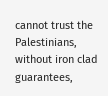cannot trust the Palestinians, without iron clad guarantees,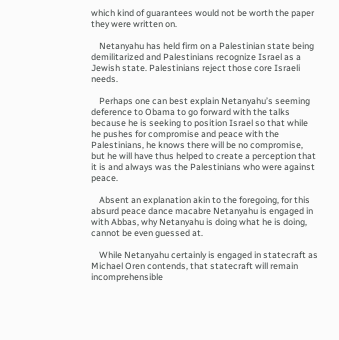which kind of guarantees would not be worth the paper they were written on.

    Netanyahu has held firm on a Palestinian state being demilitarized and Palestinians recognize Israel as a Jewish state. Palestinians reject those core Israeli needs.

    Perhaps one can best explain Netanyahu’s seeming deference to Obama to go forward with the talks because he is seeking to position Israel so that while he pushes for compromise and peace with the Palestinians, he knows there will be no compromise, but he will have thus helped to create a perception that it is and always was the Palestinians who were against peace.

    Absent an explanation akin to the foregoing, for this absurd peace dance macabre Netanyahu is engaged in with Abbas, why Netanyahu is doing what he is doing, cannot be even guessed at.

    While Netanyahu certainly is engaged in statecraft as Michael Oren contends, that statecraft will remain incomprehensible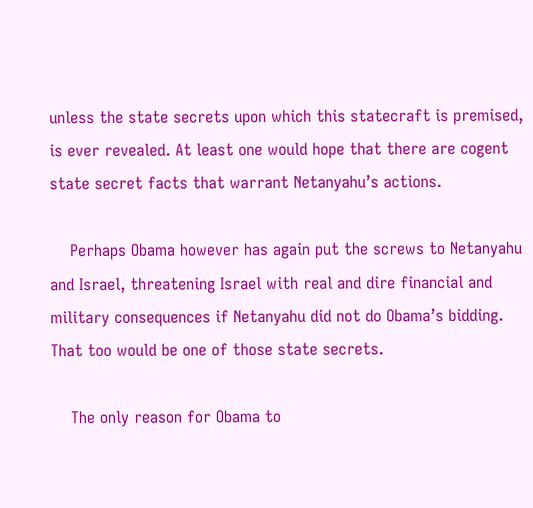unless the state secrets upon which this statecraft is premised, is ever revealed. At least one would hope that there are cogent state secret facts that warrant Netanyahu’s actions.

    Perhaps Obama however has again put the screws to Netanyahu and Israel, threatening Israel with real and dire financial and military consequences if Netanyahu did not do Obama’s bidding. That too would be one of those state secrets.

    The only reason for Obama to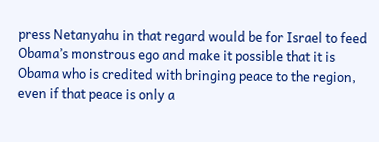press Netanyahu in that regard would be for Israel to feed Obama’s monstrous ego and make it possible that it is Obama who is credited with bringing peace to the region, even if that peace is only a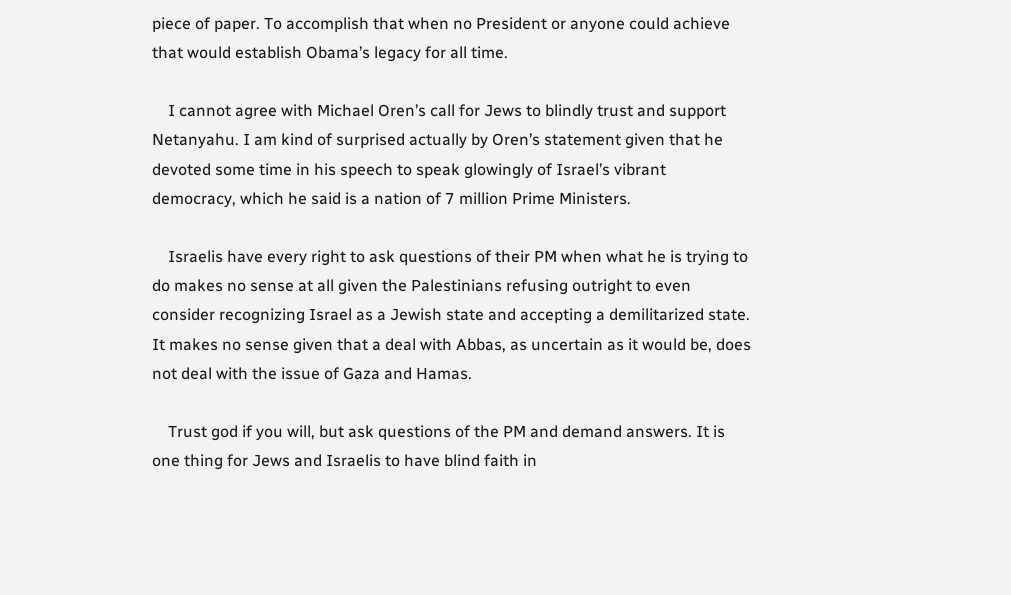piece of paper. To accomplish that when no President or anyone could achieve that would establish Obama’s legacy for all time.

    I cannot agree with Michael Oren’s call for Jews to blindly trust and support Netanyahu. I am kind of surprised actually by Oren’s statement given that he devoted some time in his speech to speak glowingly of Israel’s vibrant democracy, which he said is a nation of 7 million Prime Ministers.

    Israelis have every right to ask questions of their PM when what he is trying to do makes no sense at all given the Palestinians refusing outright to even consider recognizing Israel as a Jewish state and accepting a demilitarized state. It makes no sense given that a deal with Abbas, as uncertain as it would be, does not deal with the issue of Gaza and Hamas.

    Trust god if you will, but ask questions of the PM and demand answers. It is one thing for Jews and Israelis to have blind faith in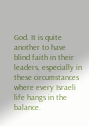God. It is quite another to have blind faith in their leaders, especially in these circumstances where every Israeli life hangs in the balance.